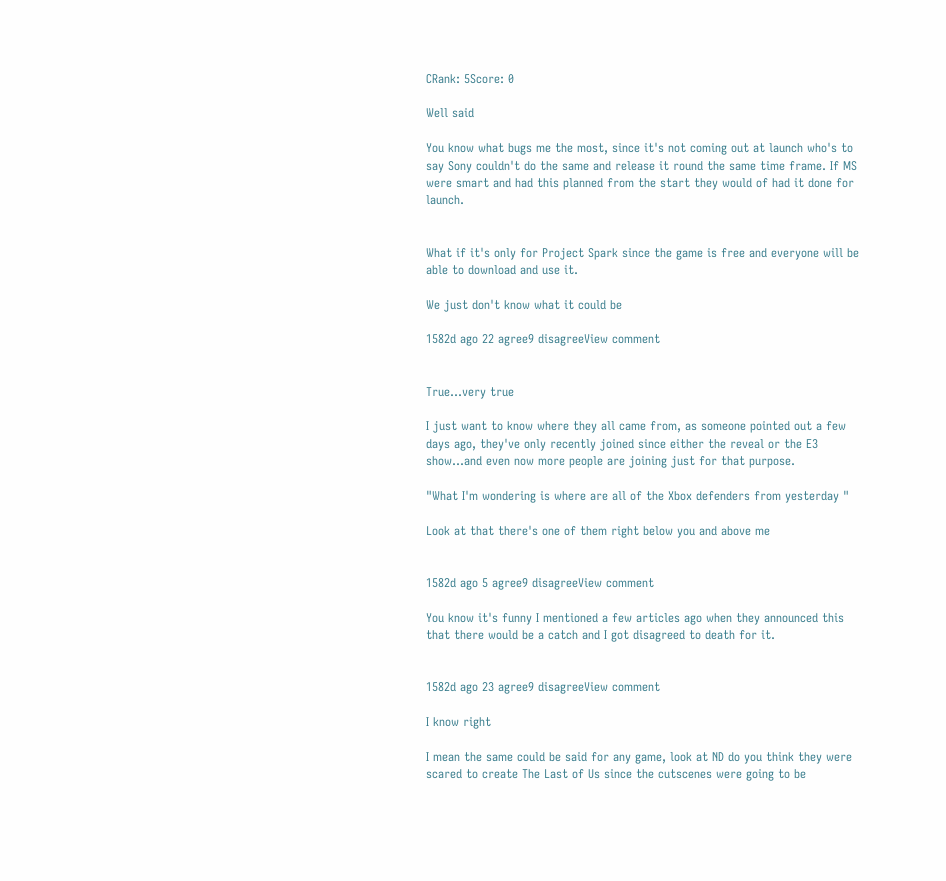CRank: 5Score: 0

Well said

You know what bugs me the most, since it's not coming out at launch who's to say Sony couldn't do the same and release it round the same time frame. If MS were smart and had this planned from the start they would of had it done for launch.


What if it's only for Project Spark since the game is free and everyone will be able to download and use it.

We just don't know what it could be

1582d ago 22 agree9 disagreeView comment


True...very true

I just want to know where they all came from, as someone pointed out a few days ago, they've only recently joined since either the reveal or the E3 show...and even now more people are joining just for that purpose.

"What I'm wondering is where are all of the Xbox defenders from yesterday "

Look at that there's one of them right below you and above me


1582d ago 5 agree9 disagreeView comment

You know it's funny I mentioned a few articles ago when they announced this that there would be a catch and I got disagreed to death for it.


1582d ago 23 agree9 disagreeView comment

I know right

I mean the same could be said for any game, look at ND do you think they were scared to create The Last of Us since the cutscenes were going to be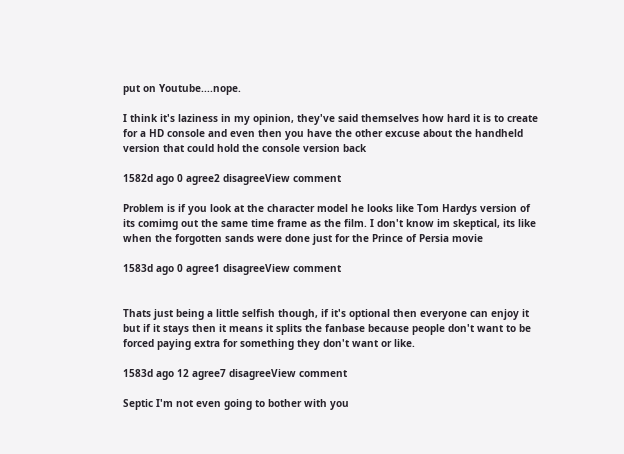put on Youtube....nope.

I think it's laziness in my opinion, they've said themselves how hard it is to create for a HD console and even then you have the other excuse about the handheld version that could hold the console version back

1582d ago 0 agree2 disagreeView comment

Problem is if you look at the character model he looks like Tom Hardys version of its comimg out the same time frame as the film. I don't know im skeptical, its like when the forgotten sands were done just for the Prince of Persia movie

1583d ago 0 agree1 disagreeView comment


Thats just being a little selfish though, if it's optional then everyone can enjoy it but if it stays then it means it splits the fanbase because people don't want to be forced paying extra for something they don't want or like.

1583d ago 12 agree7 disagreeView comment

Septic I'm not even going to bother with you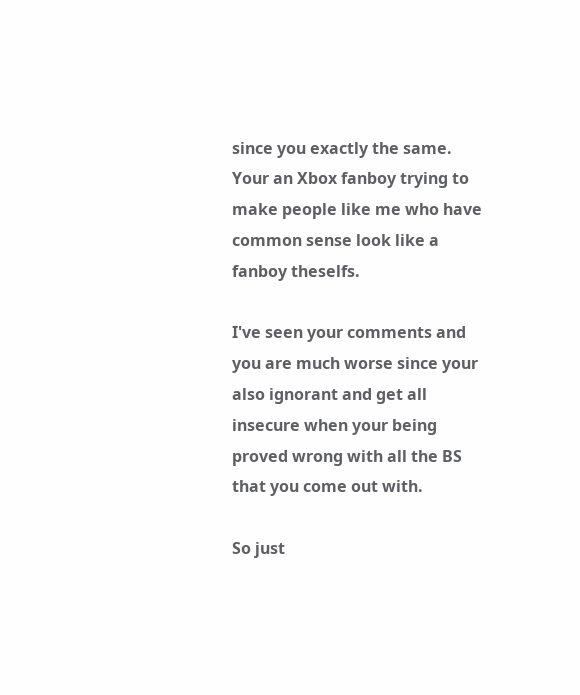since you exactly the same. Your an Xbox fanboy trying to make people like me who have common sense look like a fanboy theselfs.

I've seen your comments and you are much worse since your also ignorant and get all insecure when your being proved wrong with all the BS that you come out with.

So just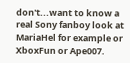don't...want to know a real Sony fanboy look at MariaHel for example or XboxFun or Ape007.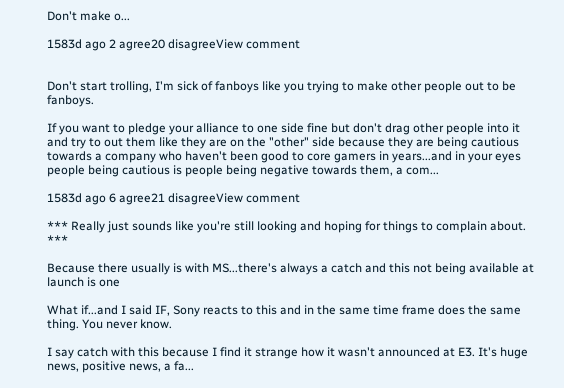Don't make o...

1583d ago 2 agree20 disagreeView comment


Don't start trolling, I'm sick of fanboys like you trying to make other people out to be fanboys.

If you want to pledge your alliance to one side fine but don't drag other people into it and try to out them like they are on the "other" side because they are being cautious towards a company who haven't been good to core gamers in years...and in your eyes people being cautious is people being negative towards them, a com...

1583d ago 6 agree21 disagreeView comment

*** Really just sounds like you're still looking and hoping for things to complain about. ***

Because there usually is with MS...there's always a catch and this not being available at launch is one

What if...and I said IF, Sony reacts to this and in the same time frame does the same thing. You never know.

I say catch with this because I find it strange how it wasn't announced at E3. It's huge news, positive news, a fa...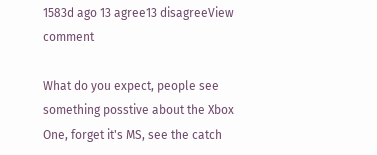1583d ago 13 agree13 disagreeView comment

What do you expect, people see something posstive about the Xbox One, forget it's MS, see the catch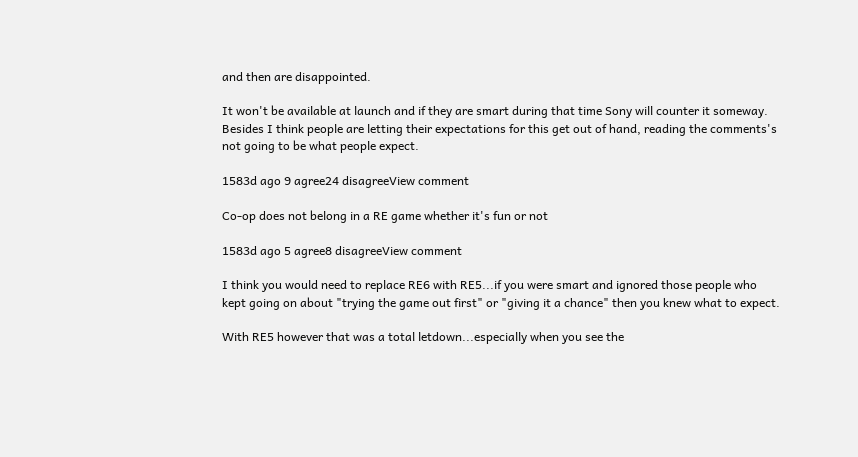and then are disappointed.

It won't be available at launch and if they are smart during that time Sony will counter it someway. Besides I think people are letting their expectations for this get out of hand, reading the comments's not going to be what people expect.

1583d ago 9 agree24 disagreeView comment

Co-op does not belong in a RE game whether it's fun or not

1583d ago 5 agree8 disagreeView comment

I think you would need to replace RE6 with RE5...if you were smart and ignored those people who kept going on about "trying the game out first" or "giving it a chance" then you knew what to expect.

With RE5 however that was a total letdown...especially when you see the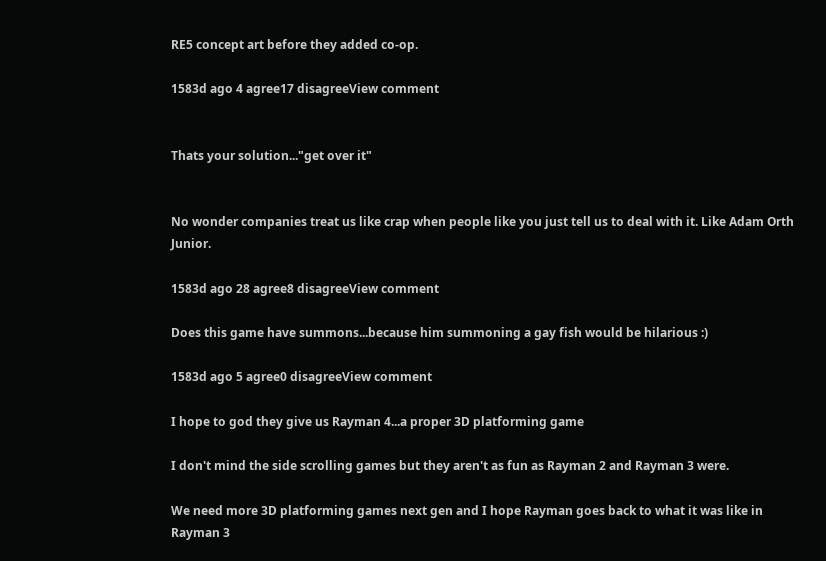RE5 concept art before they added co-op.

1583d ago 4 agree17 disagreeView comment


Thats your solution..."get over it"


No wonder companies treat us like crap when people like you just tell us to deal with it. Like Adam Orth Junior.

1583d ago 28 agree8 disagreeView comment

Does this game have summons...because him summoning a gay fish would be hilarious :)

1583d ago 5 agree0 disagreeView comment

I hope to god they give us Rayman 4...a proper 3D platforming game

I don't mind the side scrolling games but they aren't as fun as Rayman 2 and Rayman 3 were.

We need more 3D platforming games next gen and I hope Rayman goes back to what it was like in Rayman 3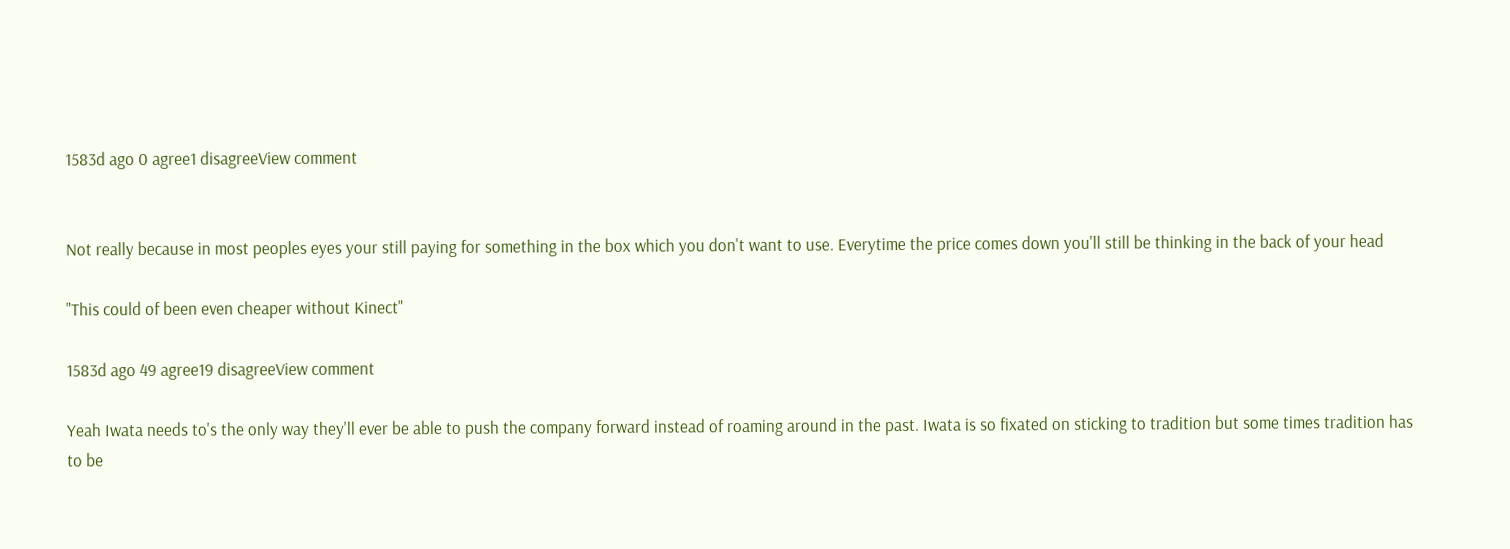1583d ago 0 agree1 disagreeView comment


Not really because in most peoples eyes your still paying for something in the box which you don't want to use. Everytime the price comes down you'll still be thinking in the back of your head

"This could of been even cheaper without Kinect"

1583d ago 49 agree19 disagreeView comment

Yeah Iwata needs to's the only way they'll ever be able to push the company forward instead of roaming around in the past. Iwata is so fixated on sticking to tradition but some times tradition has to be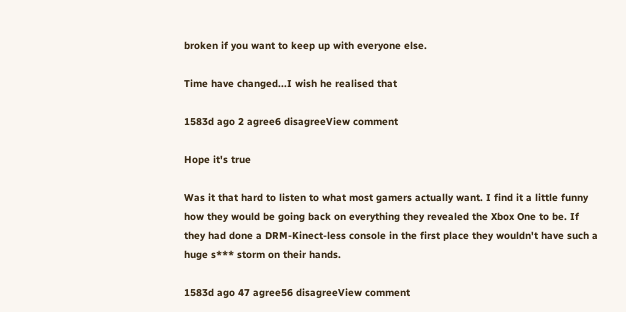broken if you want to keep up with everyone else.

Time have changed...I wish he realised that

1583d ago 2 agree6 disagreeView comment

Hope it's true

Was it that hard to listen to what most gamers actually want. I find it a little funny how they would be going back on everything they revealed the Xbox One to be. If they had done a DRM-Kinect-less console in the first place they wouldn't have such a huge s*** storm on their hands.

1583d ago 47 agree56 disagreeView comment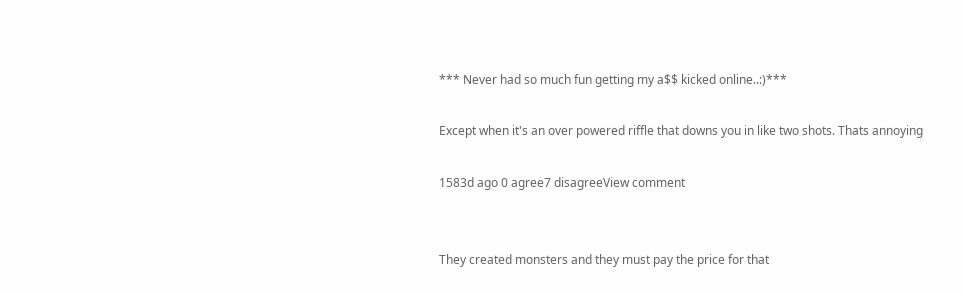*** Never had so much fun getting my a$$ kicked online..:)***

Except when it's an over powered riffle that downs you in like two shots. Thats annoying

1583d ago 0 agree7 disagreeView comment


They created monsters and they must pay the price for that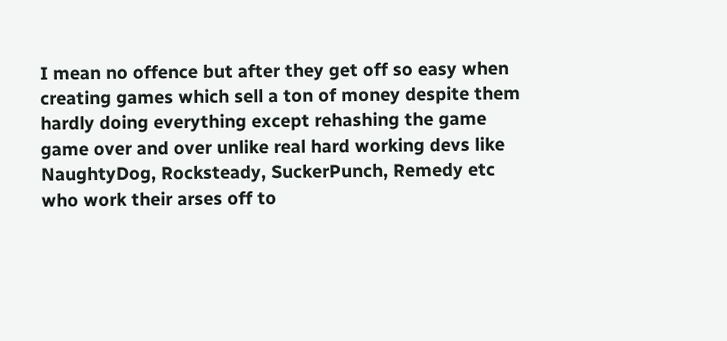I mean no offence but after they get off so easy when creating games which sell a ton of money despite them hardly doing everything except rehashing the game game over and over unlike real hard working devs like NaughtyDog, Rocksteady, SuckerPunch, Remedy etc who work their arses off to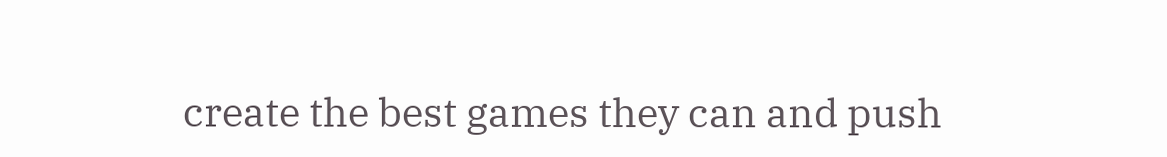create the best games they can and push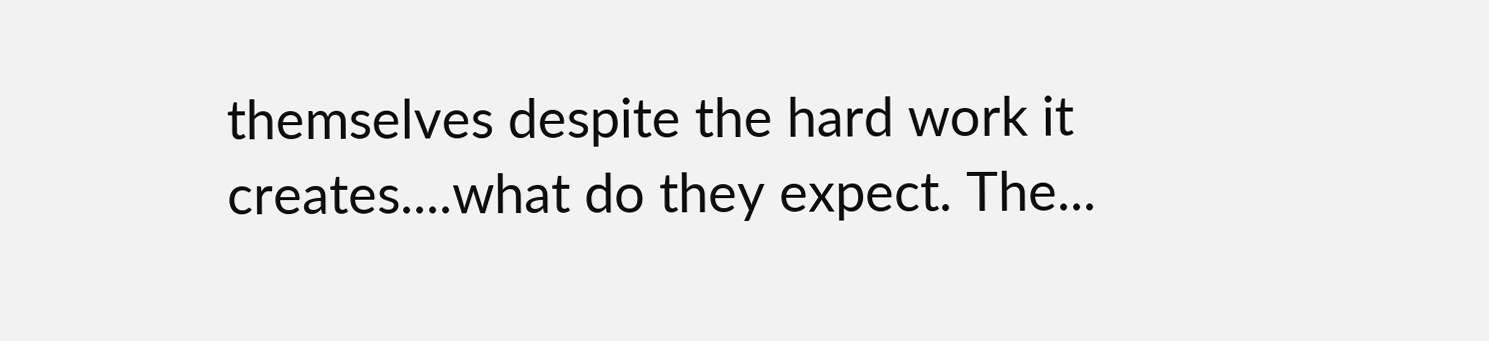themselves despite the hard work it creates....what do they expect. The...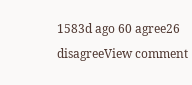1583d ago 60 agree26 disagreeView comment